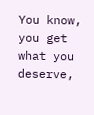You know, you get what you deserve,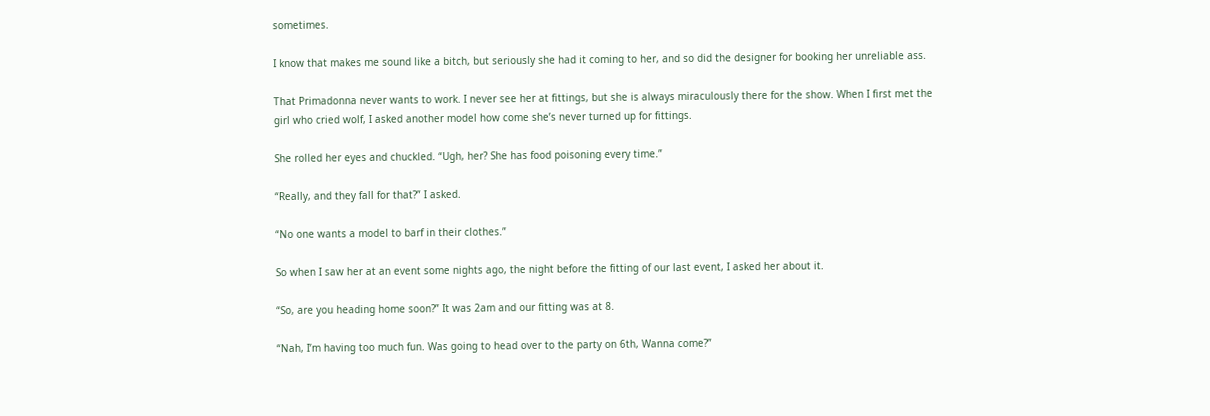sometimes.

I know that makes me sound like a bitch, but seriously she had it coming to her, and so did the designer for booking her unreliable ass.

That Primadonna never wants to work. I never see her at fittings, but she is always miraculously there for the show. When I first met the girl who cried wolf, I asked another model how come she’s never turned up for fittings.

She rolled her eyes and chuckled. “Ugh, her? She has food poisoning every time.”

“Really, and they fall for that?” I asked.

“No one wants a model to barf in their clothes.”

So when I saw her at an event some nights ago, the night before the fitting of our last event, I asked her about it.

“So, are you heading home soon?” It was 2am and our fitting was at 8.

“Nah, I’m having too much fun. Was going to head over to the party on 6th, Wanna come?”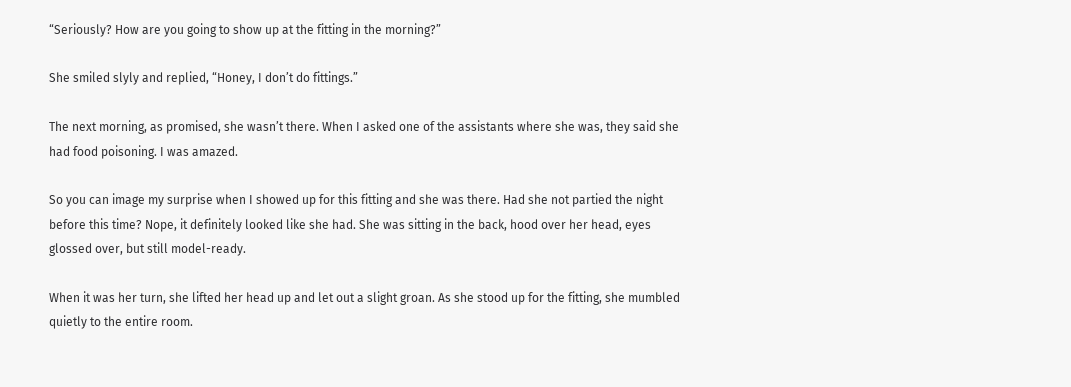“Seriously? How are you going to show up at the fitting in the morning?”

She smiled slyly and replied, “Honey, I don’t do fittings.”

The next morning, as promised, she wasn’t there. When I asked one of the assistants where she was, they said she had food poisoning. I was amazed.

So you can image my surprise when I showed up for this fitting and she was there. Had she not partied the night before this time? Nope, it definitely looked like she had. She was sitting in the back, hood over her head, eyes glossed over, but still model-ready.

When it was her turn, she lifted her head up and let out a slight groan. As she stood up for the fitting, she mumbled quietly to the entire room.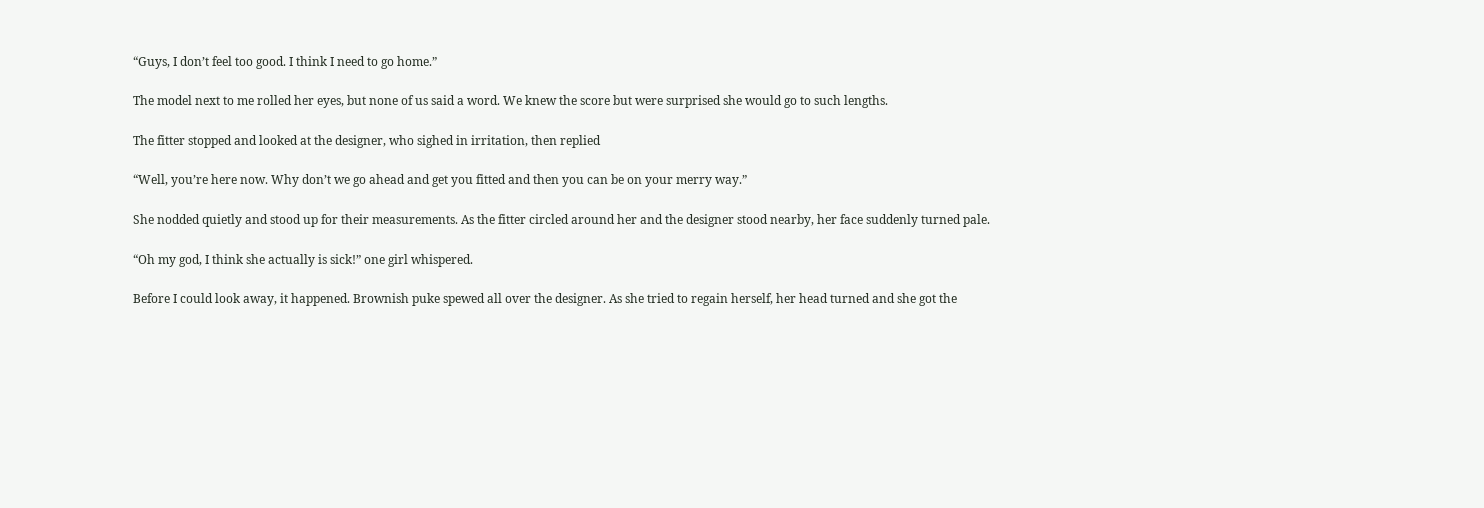“Guys, I don’t feel too good. I think I need to go home.”

The model next to me rolled her eyes, but none of us said a word. We knew the score but were surprised she would go to such lengths.

The fitter stopped and looked at the designer, who sighed in irritation, then replied

“Well, you’re here now. Why don’t we go ahead and get you fitted and then you can be on your merry way.”

She nodded quietly and stood up for their measurements. As the fitter circled around her and the designer stood nearby, her face suddenly turned pale.

“Oh my god, I think she actually is sick!” one girl whispered.

Before I could look away, it happened. Brownish puke spewed all over the designer. As she tried to regain herself, her head turned and she got the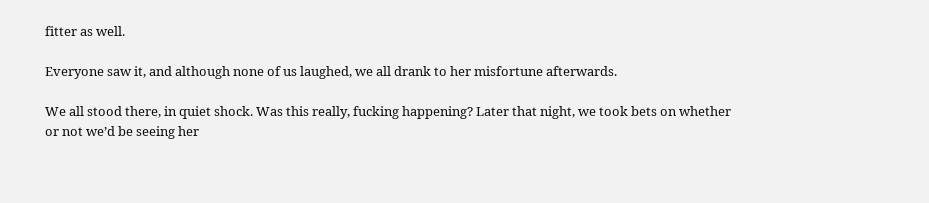fitter as well.

Everyone saw it, and although none of us laughed, we all drank to her misfortune afterwards.

We all stood there, in quiet shock. Was this really, fucking happening? Later that night, we took bets on whether or not we’d be seeing her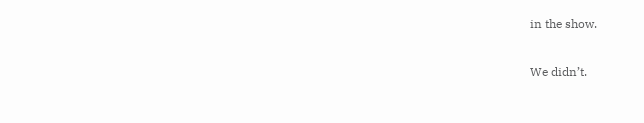in the show.

We didn’t.